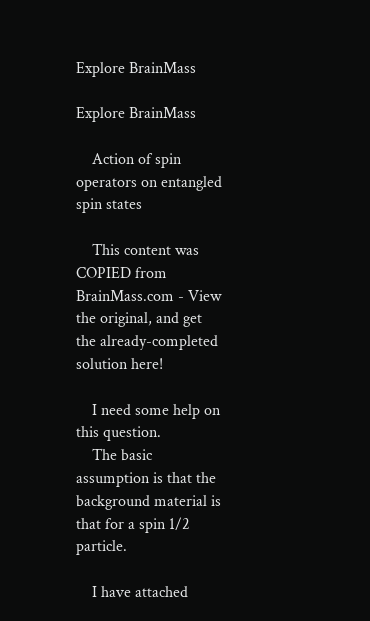Explore BrainMass

Explore BrainMass

    Action of spin operators on entangled spin states

    This content was COPIED from BrainMass.com - View the original, and get the already-completed solution here!

    I need some help on this question.
    The basic assumption is that the background material is that for a spin 1/2 particle.

    I have attached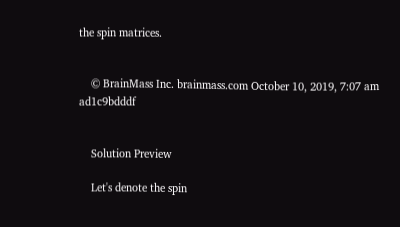the spin matrices.


    © BrainMass Inc. brainmass.com October 10, 2019, 7:07 am ad1c9bdddf


    Solution Preview

    Let's denote the spin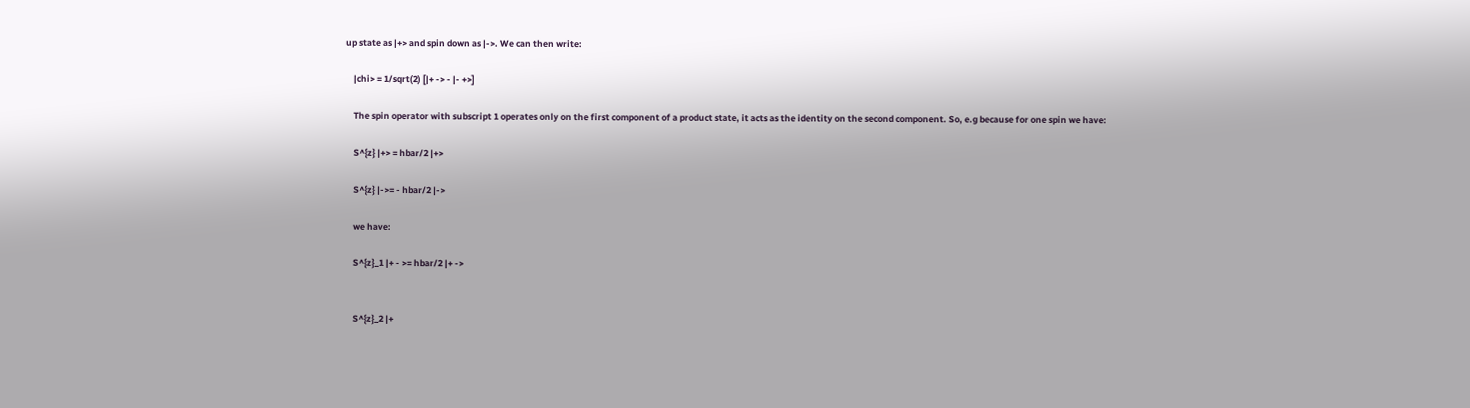up state as |+> and spin down as |->. We can then write:

    |chi> = 1/sqrt(2) [|+ -> - |- +>]

    The spin operator with subscript 1 operates only on the first component of a product state, it acts as the identity on the second component. So, e.g because for one spin we have:

    S^{z} |+> = hbar/2 |+>

    S^{z} |->= - hbar/2 |->

    we have:

    S^{z}_1 |+ - >= hbar/2 |+ ->


    S^{z}_2 |+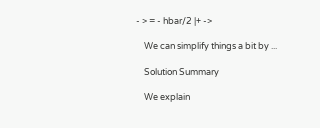- > = - hbar/2 |+ ->

    We can simplify things a bit by ...

    Solution Summary

    We explain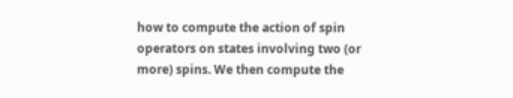how to compute the action of spin operators on states involving two (or more) spins. We then compute the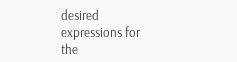desired expressions for the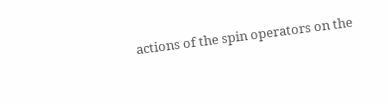actions of the spin operators on the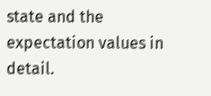state and the expectation values in detail.